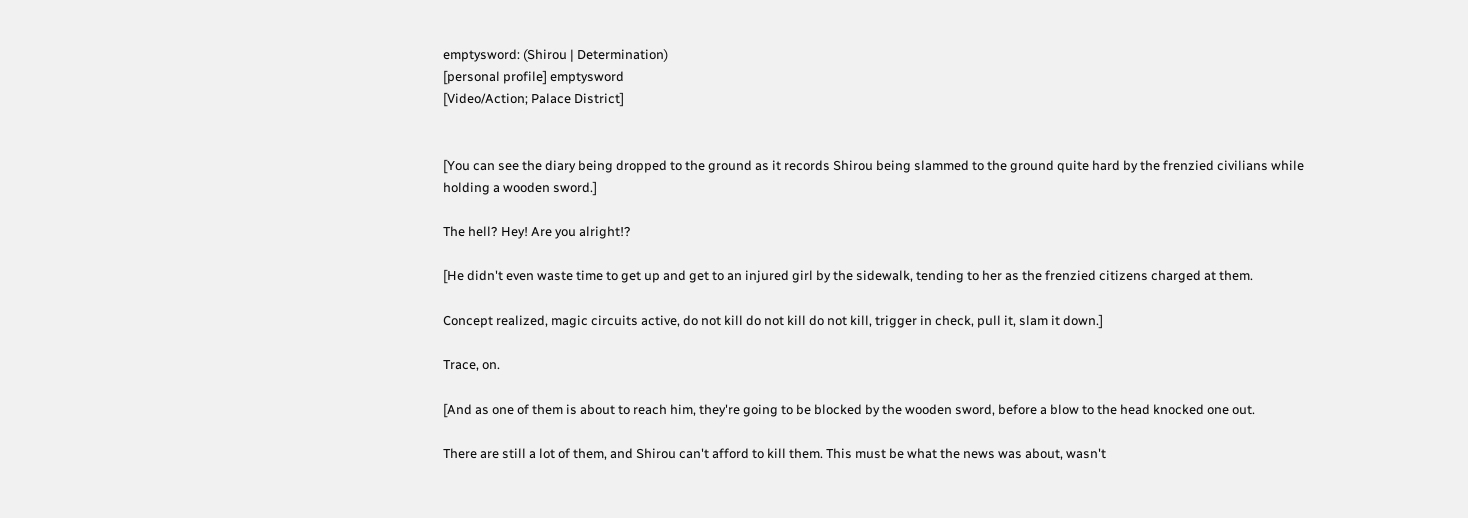emptysword: (Shirou | Determination)
[personal profile] emptysword
[Video/Action; Palace District]


[You can see the diary being dropped to the ground as it records Shirou being slammed to the ground quite hard by the frenzied civilians while holding a wooden sword.]

The hell? Hey! Are you alright!?

[He didn't even waste time to get up and get to an injured girl by the sidewalk, tending to her as the frenzied citizens charged at them.

Concept realized, magic circuits active, do not kill do not kill do not kill, trigger in check, pull it, slam it down.]

Trace, on.

[And as one of them is about to reach him, they're going to be blocked by the wooden sword, before a blow to the head knocked one out.

There are still a lot of them, and Shirou can't afford to kill them. This must be what the news was about, wasn't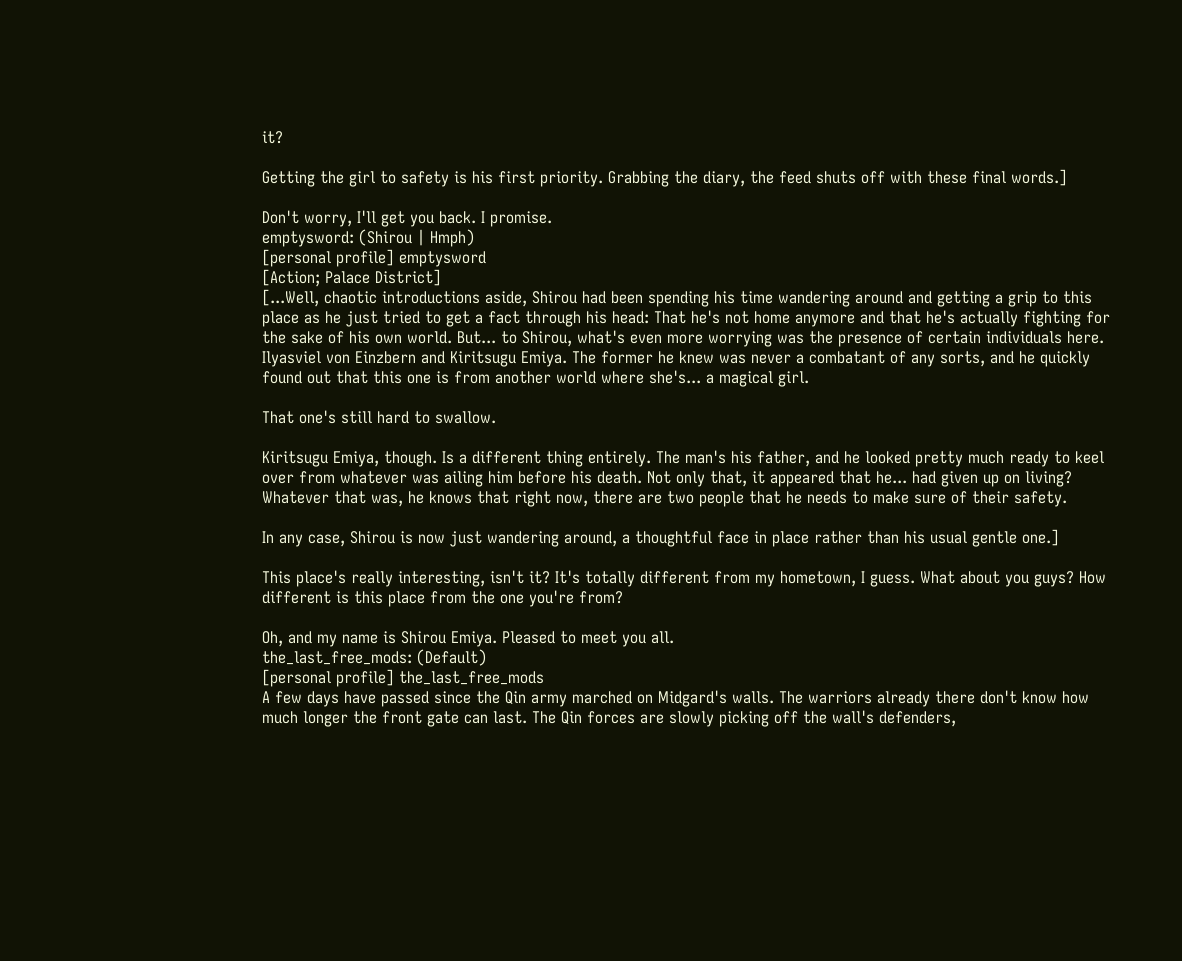it?

Getting the girl to safety is his first priority. Grabbing the diary, the feed shuts off with these final words.]

Don't worry, I'll get you back. I promise.
emptysword: (Shirou | Hmph)
[personal profile] emptysword
[Action; Palace District]
[...Well, chaotic introductions aside, Shirou had been spending his time wandering around and getting a grip to this place as he just tried to get a fact through his head: That he's not home anymore and that he's actually fighting for the sake of his own world. But... to Shirou, what's even more worrying was the presence of certain individuals here. Ilyasviel von Einzbern and Kiritsugu Emiya. The former he knew was never a combatant of any sorts, and he quickly found out that this one is from another world where she's... a magical girl.

That one's still hard to swallow.

Kiritsugu Emiya, though. Is a different thing entirely. The man's his father, and he looked pretty much ready to keel over from whatever was ailing him before his death. Not only that, it appeared that he... had given up on living? Whatever that was, he knows that right now, there are two people that he needs to make sure of their safety.

In any case, Shirou is now just wandering around, a thoughtful face in place rather than his usual gentle one.]

This place's really interesting, isn't it? It's totally different from my hometown, I guess. What about you guys? How different is this place from the one you're from?

Oh, and my name is Shirou Emiya. Pleased to meet you all.
the_last_free_mods: (Default)
[personal profile] the_last_free_mods
A few days have passed since the Qin army marched on Midgard's walls. The warriors already there don't know how much longer the front gate can last. The Qin forces are slowly picking off the wall's defenders,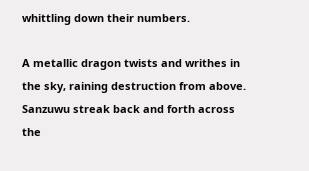whittling down their numbers.

A metallic dragon twists and writhes in the sky, raining destruction from above. Sanzuwu streak back and forth across the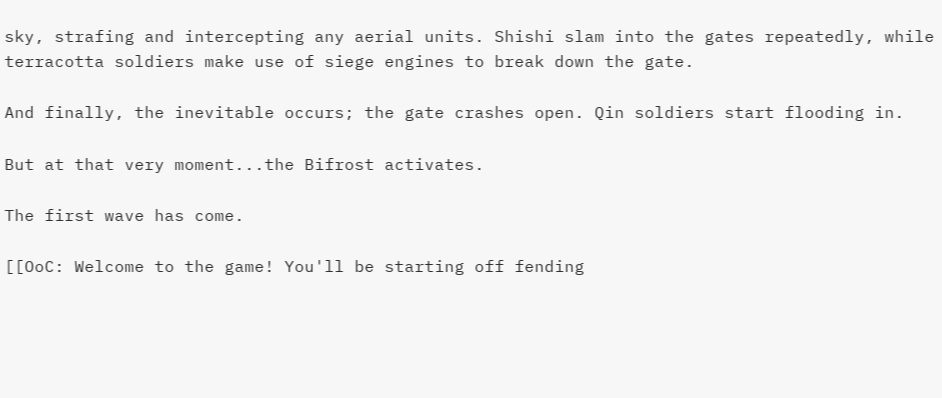sky, strafing and intercepting any aerial units. Shishi slam into the gates repeatedly, while terracotta soldiers make use of siege engines to break down the gate.

And finally, the inevitable occurs; the gate crashes open. Qin soldiers start flooding in.

But at that very moment...the Bifrost activates.

The first wave has come.

[[OoC: Welcome to the game! You'll be starting off fending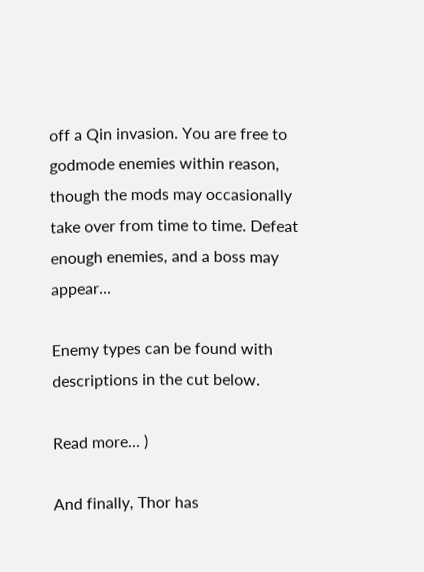off a Qin invasion. You are free to godmode enemies within reason, though the mods may occasionally take over from time to time. Defeat enough enemies, and a boss may appear...

Enemy types can be found with descriptions in the cut below.

Read more... )

And finally, Thor has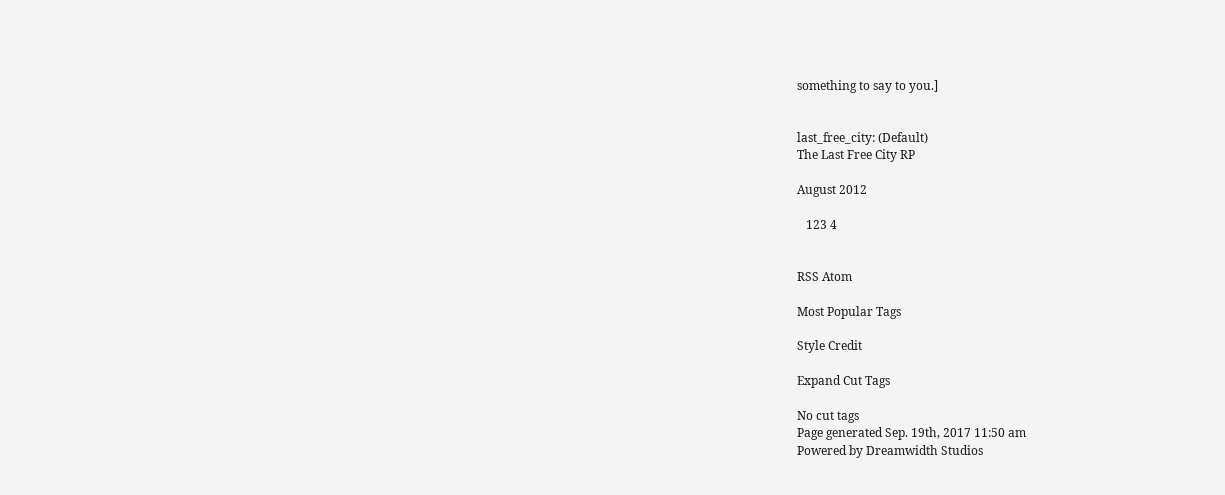something to say to you.]


last_free_city: (Default)
The Last Free City RP

August 2012

   123 4


RSS Atom

Most Popular Tags

Style Credit

Expand Cut Tags

No cut tags
Page generated Sep. 19th, 2017 11:50 am
Powered by Dreamwidth Studios